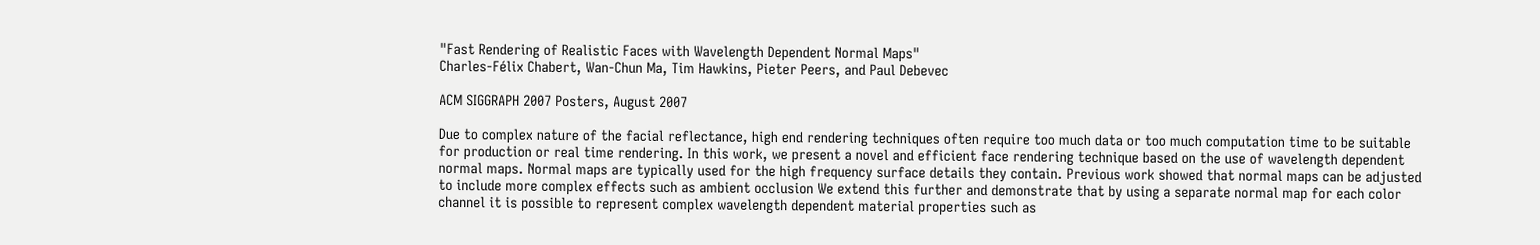"Fast Rendering of Realistic Faces with Wavelength Dependent Normal Maps"
Charles-Félix Chabert, Wan-Chun Ma, Tim Hawkins, Pieter Peers, and Paul Debevec

ACM SIGGRAPH 2007 Posters, August 2007

Due to complex nature of the facial reflectance, high end rendering techniques often require too much data or too much computation time to be suitable for production or real time rendering. In this work, we present a novel and efficient face rendering technique based on the use of wavelength dependent normal maps. Normal maps are typically used for the high frequency surface details they contain. Previous work showed that normal maps can be adjusted to include more complex effects such as ambient occlusion We extend this further and demonstrate that by using a separate normal map for each color channel it is possible to represent complex wavelength dependent material properties such as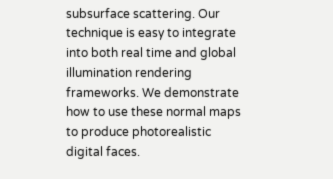subsurface scattering. Our technique is easy to integrate into both real time and global illumination rendering frameworks. We demonstrate how to use these normal maps to produce photorealistic digital faces.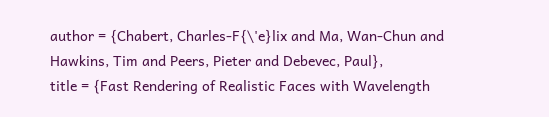author = {Chabert, Charles-F{\'e}lix and Ma, Wan-Chun and Hawkins, Tim and Peers, Pieter and Debevec, Paul},
title = {Fast Rendering of Realistic Faces with Wavelength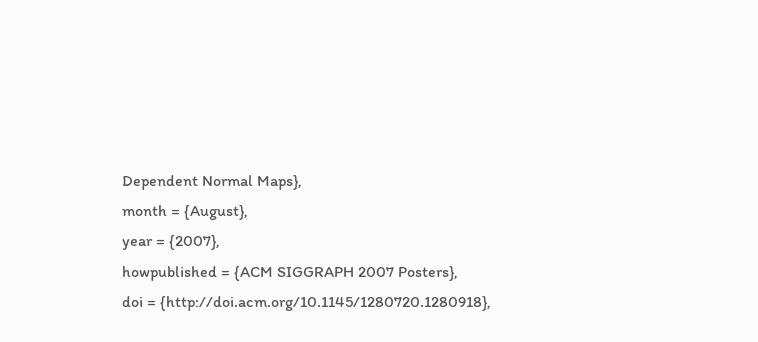Dependent Normal Maps},
month = {August},
year = {2007},
howpublished = {ACM SIGGRAPH 2007 Posters},
doi = {http://doi.acm.org/10.1145/1280720.1280918},